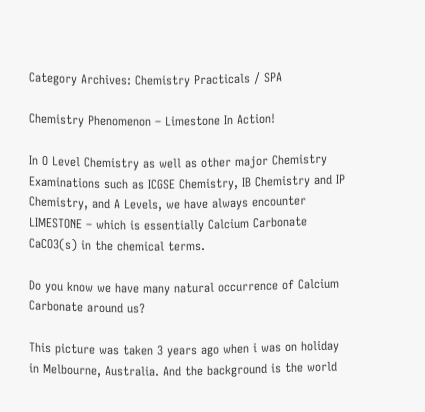Category Archives: Chemistry Practicals / SPA

Chemistry Phenomenon – Limestone In Action!

In O Level Chemistry as well as other major Chemistry Examinations such as ICGSE Chemistry, IB Chemistry and IP Chemistry, and A Levels, we have always encounter LIMESTONE – which is essentially Calcium Carbonate CaCO3(s) in the chemical terms.

Do you know we have many natural occurrence of Calcium Carbonate around us?

This picture was taken 3 years ago when i was on holiday in Melbourne, Australia. And the background is the world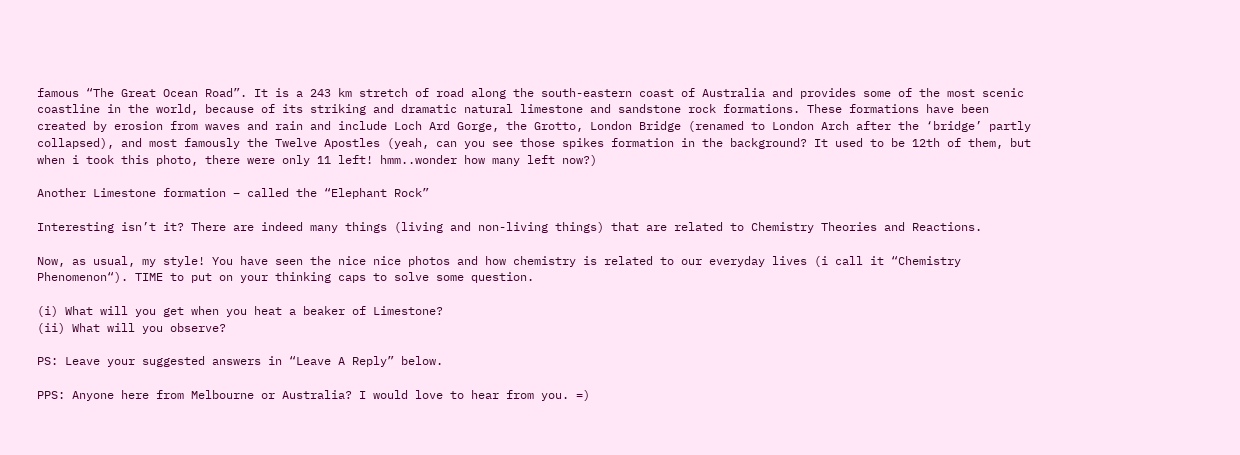famous “The Great Ocean Road”. It is a 243 km stretch of road along the south-eastern coast of Australia and provides some of the most scenic coastline in the world, because of its striking and dramatic natural limestone and sandstone rock formations. These formations have been created by erosion from waves and rain and include Loch Ard Gorge, the Grotto, London Bridge (renamed to London Arch after the ‘bridge’ partly collapsed), and most famously the Twelve Apostles (yeah, can you see those spikes formation in the background? It used to be 12th of them, but when i took this photo, there were only 11 left! hmm..wonder how many left now?)

Another Limestone formation – called the “Elephant Rock”

Interesting isn’t it? There are indeed many things (living and non-living things) that are related to Chemistry Theories and Reactions.

Now, as usual, my style! You have seen the nice nice photos and how chemistry is related to our everyday lives (i call it “Chemistry Phenomenon“). TIME to put on your thinking caps to solve some question.

(i) What will you get when you heat a beaker of Limestone?
(ii) What will you observe?

PS: Leave your suggested answers in “Leave A Reply” below.

PPS: Anyone here from Melbourne or Australia? I would love to hear from you. =)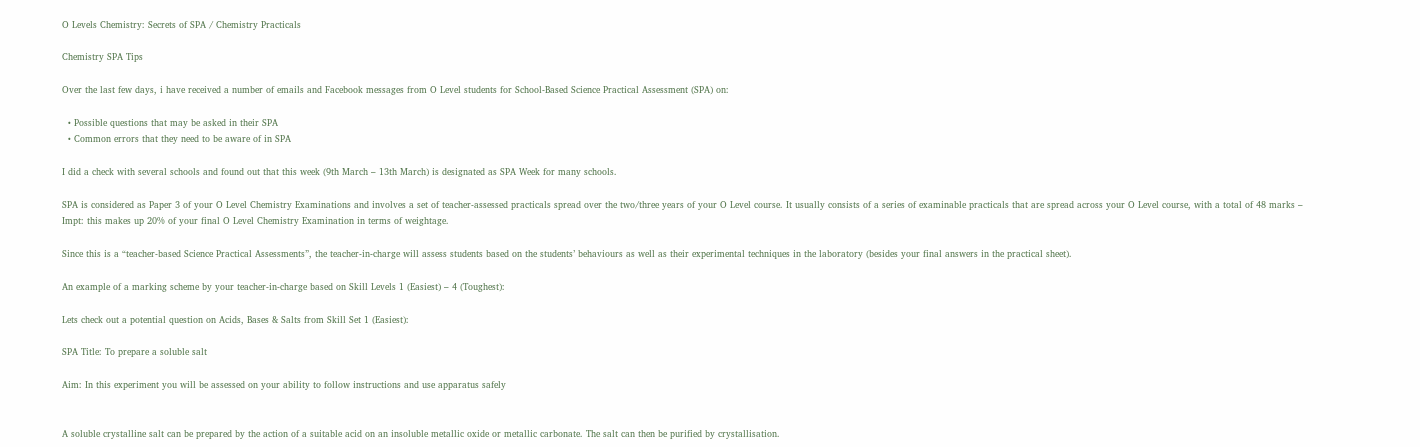O Levels Chemistry: Secrets of SPA / Chemistry Practicals

Chemistry SPA Tips

Over the last few days, i have received a number of emails and Facebook messages from O Level students for School-Based Science Practical Assessment (SPA) on:

  • Possible questions that may be asked in their SPA
  • Common errors that they need to be aware of in SPA

I did a check with several schools and found out that this week (9th March – 13th March) is designated as SPA Week for many schools.

SPA is considered as Paper 3 of your O Level Chemistry Examinations and involves a set of teacher-assessed practicals spread over the two/three years of your O Level course. It usually consists of a series of examinable practicals that are spread across your O Level course, with a total of 48 marks – Impt: this makes up 20% of your final O Level Chemistry Examination in terms of weightage.

Since this is a “teacher-based Science Practical Assessments”, the teacher-in-charge will assess students based on the students’ behaviours as well as their experimental techniques in the laboratory (besides your final answers in the practical sheet).

An example of a marking scheme by your teacher-in-charge based on Skill Levels 1 (Easiest) – 4 (Toughest):

Lets check out a potential question on Acids, Bases & Salts from Skill Set 1 (Easiest):

SPA Title: To prepare a soluble salt

Aim: In this experiment you will be assessed on your ability to follow instructions and use apparatus safely


A soluble crystalline salt can be prepared by the action of a suitable acid on an insoluble metallic oxide or metallic carbonate. The salt can then be purified by crystallisation.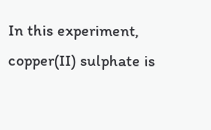In this experiment, copper(II) sulphate is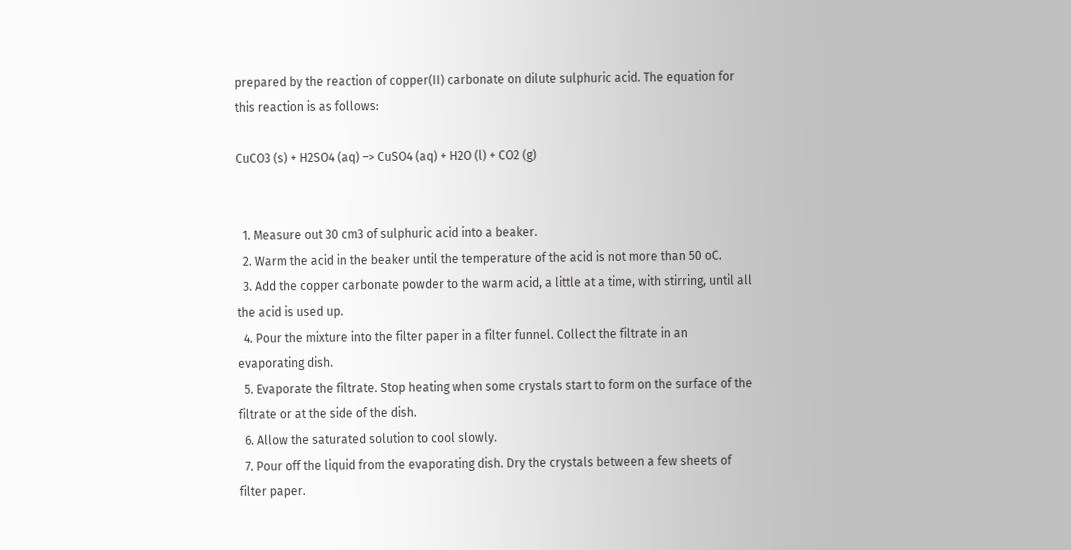prepared by the reaction of copper(II) carbonate on dilute sulphuric acid. The equation for this reaction is as follows:

CuCO3 (s) + H2SO4 (aq) –> CuSO4 (aq) + H2O (l) + CO2 (g)


  1. Measure out 30 cm3 of sulphuric acid into a beaker.
  2. Warm the acid in the beaker until the temperature of the acid is not more than 50 oC.
  3. Add the copper carbonate powder to the warm acid, a little at a time, with stirring, until all the acid is used up.
  4. Pour the mixture into the filter paper in a filter funnel. Collect the filtrate in an evaporating dish.
  5. Evaporate the filtrate. Stop heating when some crystals start to form on the surface of the filtrate or at the side of the dish.
  6. Allow the saturated solution to cool slowly.
  7. Pour off the liquid from the evaporating dish. Dry the crystals between a few sheets of filter paper.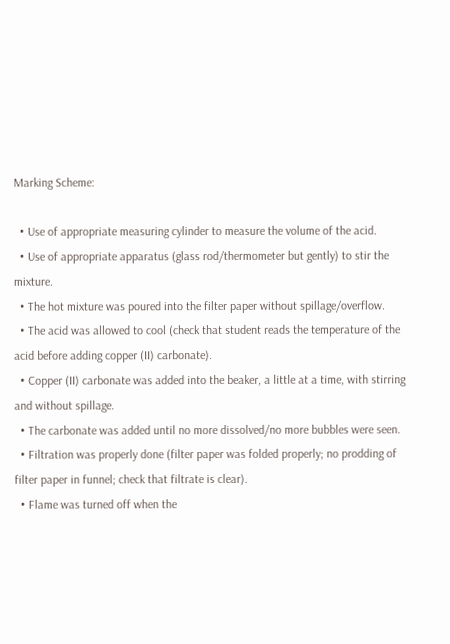Marking Scheme:

  • Use of appropriate measuring cylinder to measure the volume of the acid.
  • Use of appropriate apparatus (glass rod/thermometer but gently) to stir the mixture.
  • The hot mixture was poured into the filter paper without spillage/overflow.
  • The acid was allowed to cool (check that student reads the temperature of the acid before adding copper (II) carbonate).
  • Copper (II) carbonate was added into the beaker, a little at a time, with stirring and without spillage.
  • The carbonate was added until no more dissolved/no more bubbles were seen.
  • Filtration was properly done (filter paper was folded properly; no prodding of filter paper in funnel; check that filtrate is clear).
  • Flame was turned off when the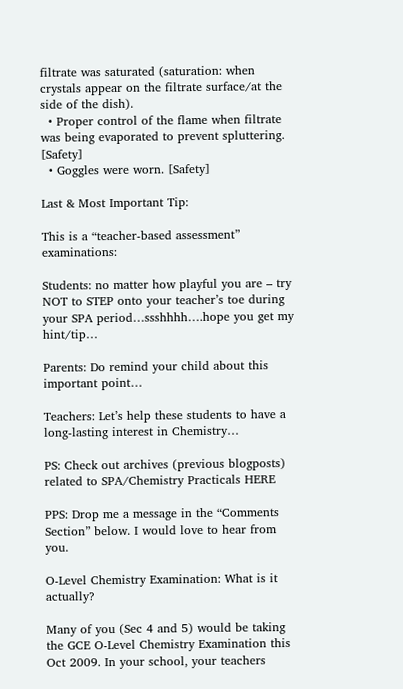filtrate was saturated (saturation: when crystals appear on the filtrate surface/at the side of the dish).
  • Proper control of the flame when filtrate was being evaporated to prevent spluttering. [Safety]
  • Goggles were worn. [Safety]

Last & Most Important Tip:

This is a “teacher-based assessment” examinations:

Students: no matter how playful you are – try NOT to STEP onto your teacher’s toe during your SPA period…ssshhhh….hope you get my hint/tip…

Parents: Do remind your child about this important point…

Teachers: Let’s help these students to have a long-lasting interest in Chemistry…

PS: Check out archives (previous blogposts) related to SPA/Chemistry Practicals HERE

PPS: Drop me a message in the “Comments Section” below. I would love to hear from you.

O-Level Chemistry Examination: What is it actually?

Many of you (Sec 4 and 5) would be taking the GCE O-Level Chemistry Examination this Oct 2009. In your school, your teachers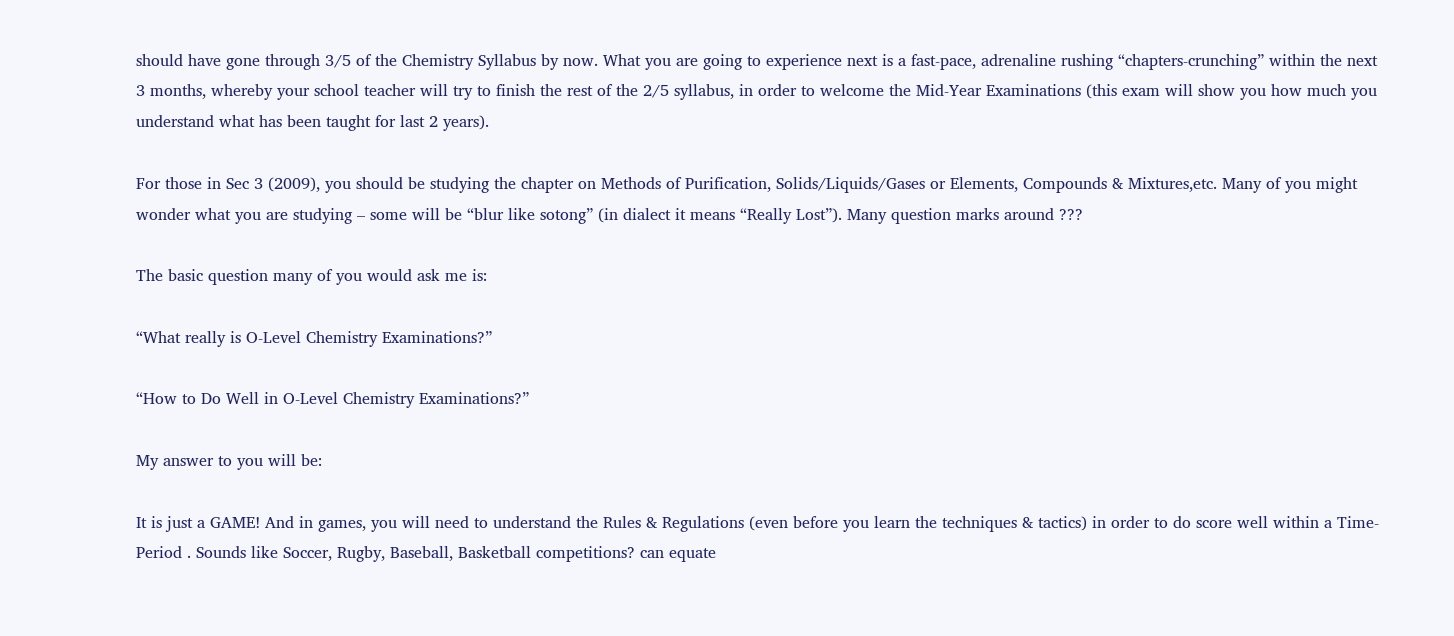should have gone through 3/5 of the Chemistry Syllabus by now. What you are going to experience next is a fast-pace, adrenaline rushing “chapters-crunching” within the next 3 months, whereby your school teacher will try to finish the rest of the 2/5 syllabus, in order to welcome the Mid-Year Examinations (this exam will show you how much you understand what has been taught for last 2 years).

For those in Sec 3 (2009), you should be studying the chapter on Methods of Purification, Solids/Liquids/Gases or Elements, Compounds & Mixtures,etc. Many of you might wonder what you are studying – some will be “blur like sotong” (in dialect it means “Really Lost”). Many question marks around ???

The basic question many of you would ask me is:

“What really is O-Level Chemistry Examinations?”

“How to Do Well in O-Level Chemistry Examinations?”

My answer to you will be:

It is just a GAME! And in games, you will need to understand the Rules & Regulations (even before you learn the techniques & tactics) in order to do score well within a Time-Period . Sounds like Soccer, Rugby, Baseball, Basketball competitions? can equate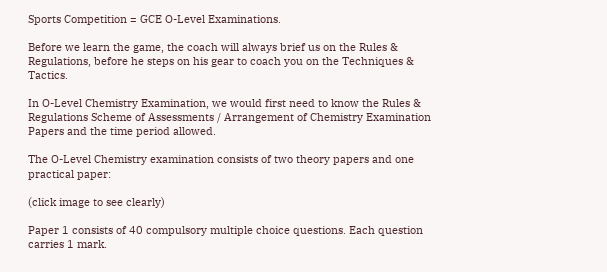Sports Competition = GCE O-Level Examinations.

Before we learn the game, the coach will always brief us on the Rules & Regulations, before he steps on his gear to coach you on the Techniques & Tactics.

In O-Level Chemistry Examination, we would first need to know the Rules & Regulations Scheme of Assessments / Arrangement of Chemistry Examination Papers and the time period allowed.

The O-Level Chemistry examination consists of two theory papers and one practical paper:

(click image to see clearly)

Paper 1 consists of 40 compulsory multiple choice questions. Each question carries 1 mark.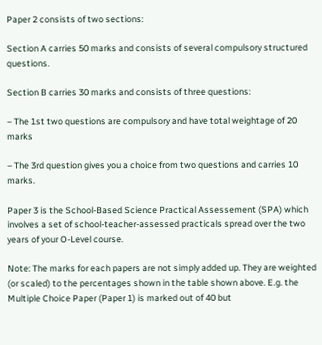Paper 2 consists of two sections:

Section A carries 50 marks and consists of several compulsory structured questions.

Section B carries 30 marks and consists of three questions:

– The 1st two questions are compulsory and have total weightage of 20 marks

– The 3rd question gives you a choice from two questions and carries 10 marks.

Paper 3 is the School-Based Science Practical Assessement (SPA) which involves a set of school-teacher-assessed practicals spread over the two years of your O-Level course.

Note: The marks for each papers are not simply added up. They are weighted (or scaled) to the percentages shown in the table shown above. E.g. the Multiple Choice Paper (Paper 1) is marked out of 40 but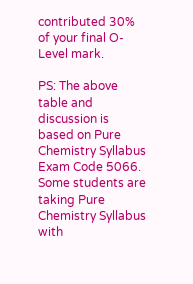contributed 30% of your final O-Level mark.

PS: The above table and discussion is based on Pure Chemistry Syllabus Exam Code 5066. Some students are taking Pure Chemistry Syllabus with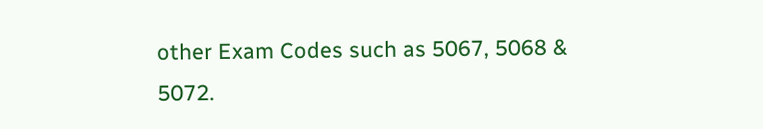other Exam Codes such as 5067, 5068 & 5072.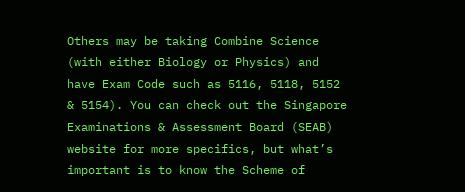Others may be taking Combine Science (with either Biology or Physics) and have Exam Code such as 5116, 5118, 5152 & 5154). You can check out the Singapore Examinations & Assessment Board (SEAB) website for more specifics, but what’s important is to know the Scheme of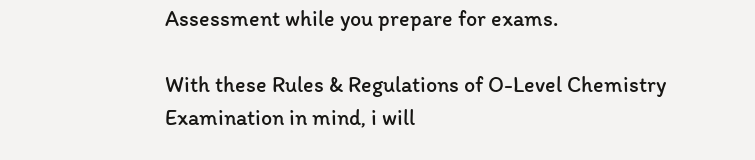Assessment while you prepare for exams.

With these Rules & Regulations of O-Level Chemistry Examination in mind, i will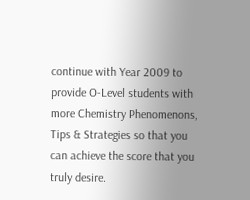continue with Year 2009 to provide O-Level students with more Chemistry Phenomenons, Tips & Strategies so that you can achieve the score that you truly desire.